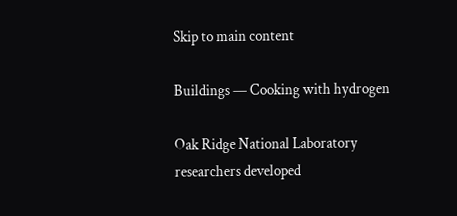Skip to main content

Buildings — Cooking with hydrogen

Oak Ridge National Laboratory researchers developed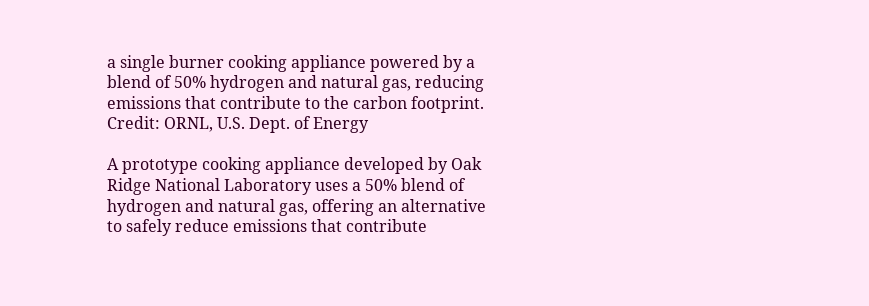a single burner cooking appliance powered by a blend of 50% hydrogen and natural gas, reducing emissions that contribute to the carbon footprint. Credit: ORNL, U.S. Dept. of Energy

A prototype cooking appliance developed by Oak Ridge National Laboratory uses a 50% blend of hydrogen and natural gas, offering an alternative to safely reduce emissions that contribute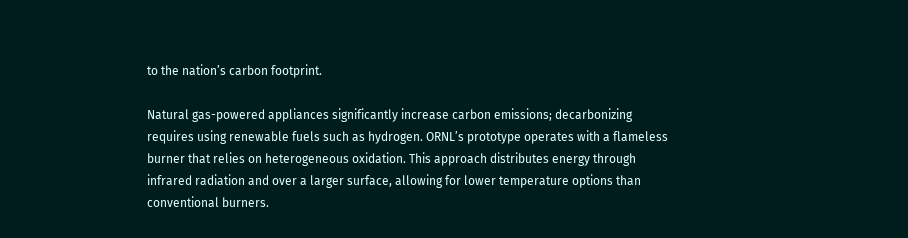to the nation’s carbon footprint.

Natural gas-powered appliances significantly increase carbon emissions; decarbonizing requires using renewable fuels such as hydrogen. ORNL’s prototype operates with a flameless burner that relies on heterogeneous oxidation. This approach distributes energy through infrared radiation and over a larger surface, allowing for lower temperature options than conventional burners.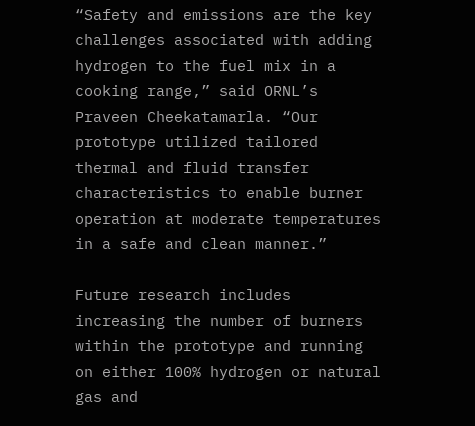“Safety and emissions are the key challenges associated with adding hydrogen to the fuel mix in a cooking range,” said ORNL’s Praveen Cheekatamarla. “Our prototype utilized tailored thermal and fluid transfer characteristics to enable burner operation at moderate temperatures in a safe and clean manner.”

Future research includes increasing the number of burners within the prototype and running on either 100% hydrogen or natural gas and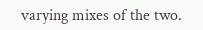varying mixes of the two.